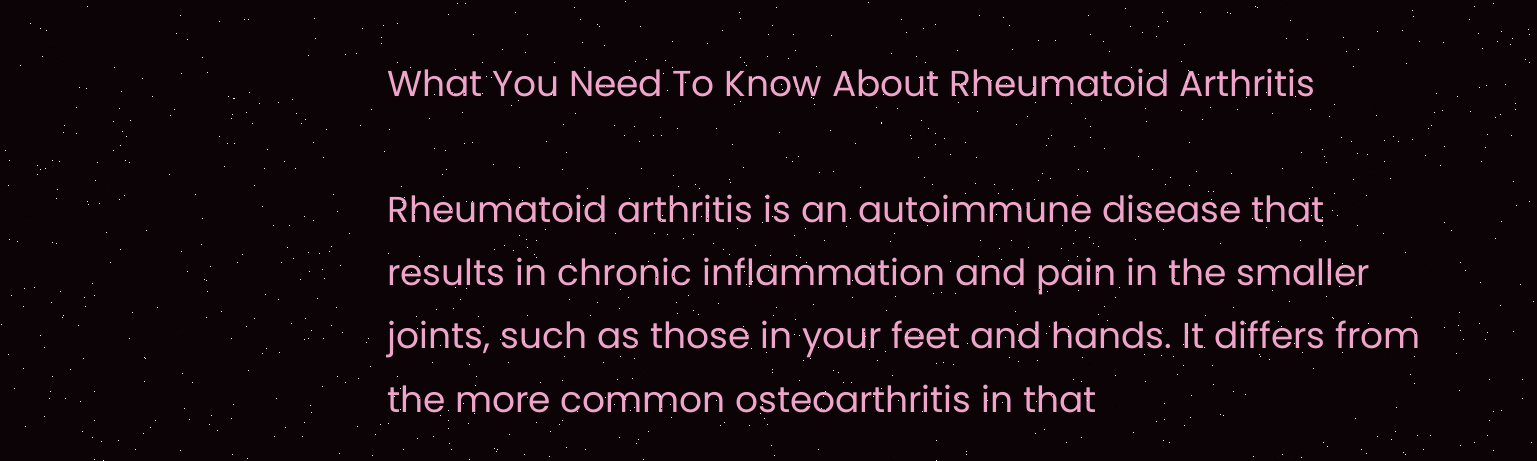What You Need To Know About Rheumatoid Arthritis

Rheumatoid arthritis is an autoimmune disease that results in chronic inflammation and pain in the smaller joints, such as those in your feet and hands. It differs from the more common osteoarthritis in that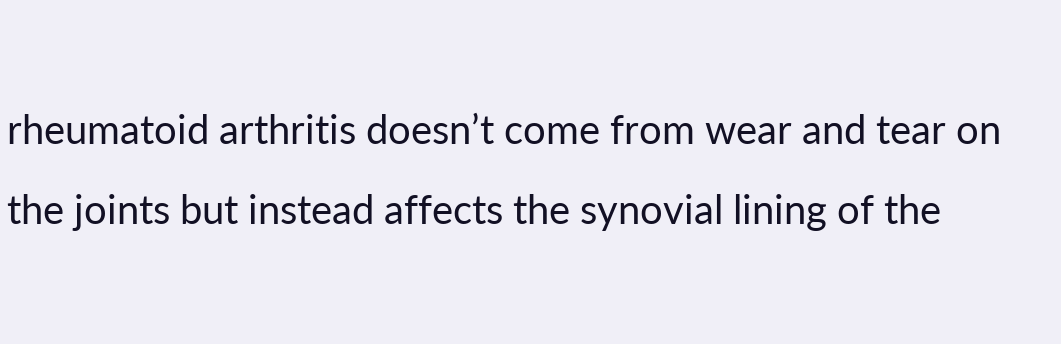rheumatoid arthritis doesn’t come from wear and tear on the joints but instead affects the synovial lining of the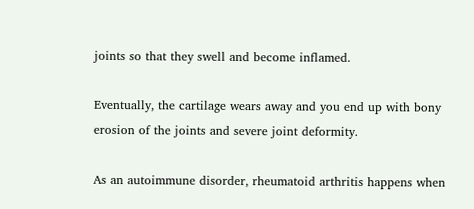joints so that they swell and become inflamed.

Eventually, the cartilage wears away and you end up with bony erosion of the joints and severe joint deformity.

As an autoimmune disorder, rheumatoid arthritis happens when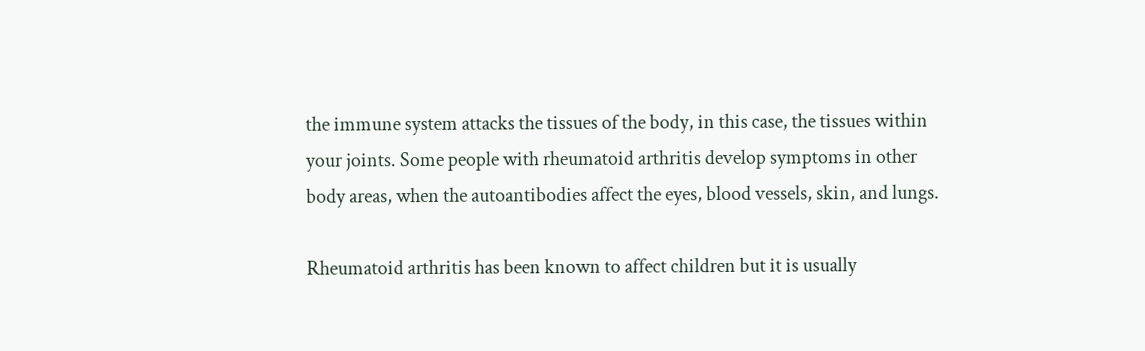the immune system attacks the tissues of the body, in this case, the tissues within your joints. Some people with rheumatoid arthritis develop symptoms in other body areas, when the autoantibodies affect the eyes, blood vessels, skin, and lungs.

Rheumatoid arthritis has been known to affect children but it is usually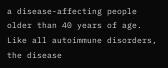a disease-affecting people older than 40 years of age. Like all autoimmune disorders, the disease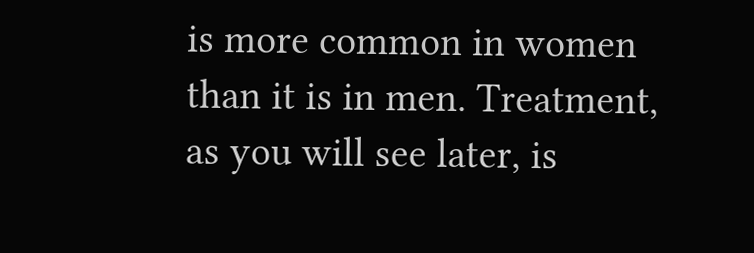is more common in women than it is in men. Treatment, as you will see later, is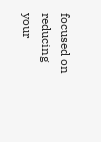focused on reducing your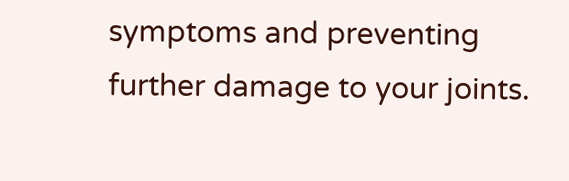symptoms and preventing further damage to your joints.